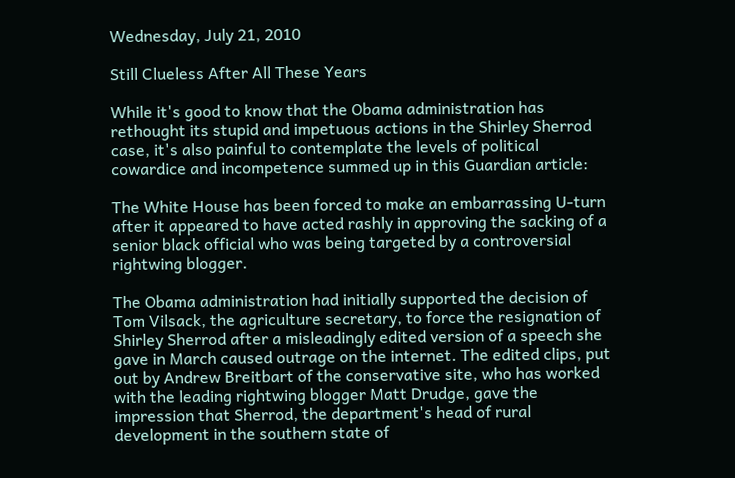Wednesday, July 21, 2010

Still Clueless After All These Years

While it's good to know that the Obama administration has rethought its stupid and impetuous actions in the Shirley Sherrod case, it's also painful to contemplate the levels of political cowardice and incompetence summed up in this Guardian article:

The White House has been forced to make an embarrassing U-turn after it appeared to have acted rashly in approving the sacking of a senior black official who was being targeted by a controversial rightwing blogger.

The Obama administration had initially supported the decision of Tom Vilsack, the agriculture secretary, to force the resignation of Shirley Sherrod after a misleadingly edited version of a speech she gave in March caused outrage on the internet. The edited clips, put out by Andrew Breitbart of the conservative site, who has worked with the leading rightwing blogger Matt Drudge, gave the impression that Sherrod, the department's head of rural development in the southern state of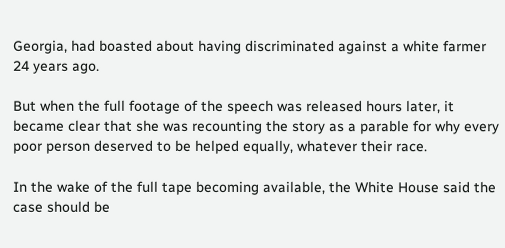Georgia, had boasted about having discriminated against a white farmer 24 years ago.

But when the full footage of the speech was released hours later, it became clear that she was recounting the story as a parable for why every poor person deserved to be helped equally, whatever their race.

In the wake of the full tape becoming available, the White House said the case should be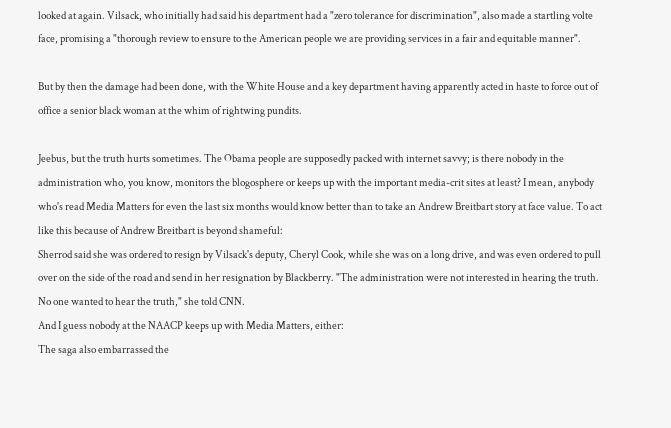looked at again. Vilsack, who initially had said his department had a "zero tolerance for discrimination", also made a startling volte face, promising a "thorough review to ensure to the American people we are providing services in a fair and equitable manner".

But by then the damage had been done, with the White House and a key department having apparently acted in haste to force out of office a senior black woman at the whim of rightwing pundits.

Jeebus, but the truth hurts sometimes. The Obama people are supposedly packed with internet savvy; is there nobody in the administration who, you know, monitors the blogosphere or keeps up with the important media-crit sites at least? I mean, anybody who's read Media Matters for even the last six months would know better than to take an Andrew Breitbart story at face value. To act like this because of Andrew Breitbart is beyond shameful:
Sherrod said she was ordered to resign by Vilsack's deputy, Cheryl Cook, while she was on a long drive, and was even ordered to pull over on the side of the road and send in her resignation by Blackberry. "The administration were not interested in hearing the truth. No one wanted to hear the truth," she told CNN.
And I guess nobody at the NAACP keeps up with Media Matters, either:
The saga also embarrassed the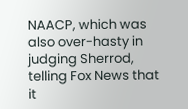NAACP, which was also over-hasty in judging Sherrod, telling Fox News that it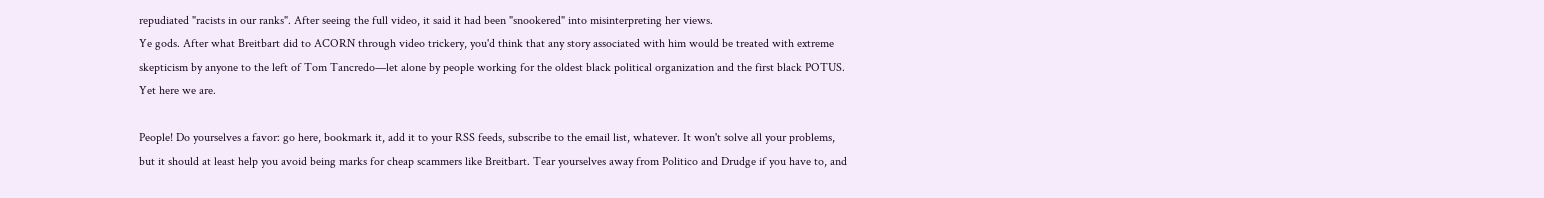repudiated "racists in our ranks". After seeing the full video, it said it had been "snookered" into misinterpreting her views.
Ye gods. After what Breitbart did to ACORN through video trickery, you'd think that any story associated with him would be treated with extreme skepticism by anyone to the left of Tom Tancredo—let alone by people working for the oldest black political organization and the first black POTUS. Yet here we are.

People! Do yourselves a favor: go here, bookmark it, add it to your RSS feeds, subscribe to the email list, whatever. It won't solve all your problems, but it should at least help you avoid being marks for cheap scammers like Breitbart. Tear yourselves away from Politico and Drudge if you have to, and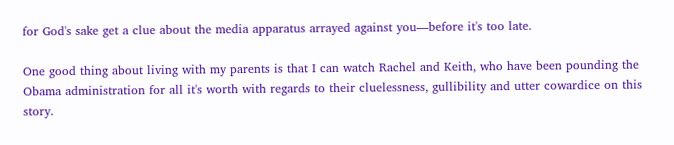for God's sake get a clue about the media apparatus arrayed against you—before it's too late.

One good thing about living with my parents is that I can watch Rachel and Keith, who have been pounding the Obama administration for all it's worth with regards to their cluelessness, gullibility and utter cowardice on this story.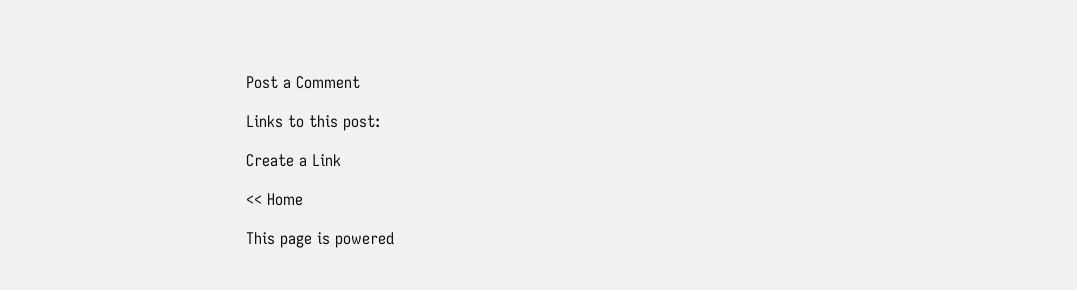Post a Comment

Links to this post:

Create a Link

<< Home

This page is powered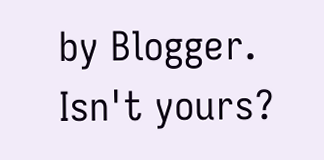by Blogger. Isn't yours?